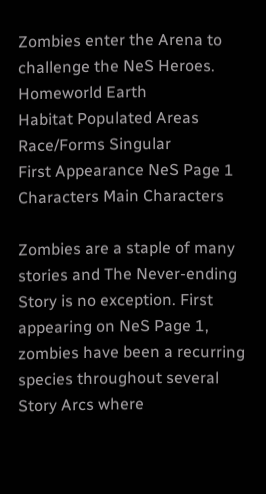Zombies enter the Arena to challenge the NeS Heroes.
Homeworld Earth
Habitat Populated Areas
Race/Forms Singular
First Appearance NeS Page 1
Characters Main Characters

Zombies are a staple of many stories and The Never-ending Story is no exception. First appearing on NeS Page 1, zombies have been a recurring species throughout several Story Arcs where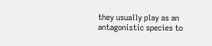they usually play as an antagonistic species to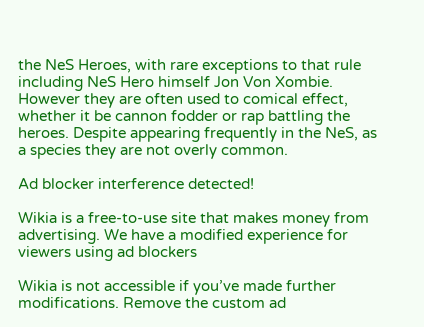the NeS Heroes, with rare exceptions to that rule including NeS Hero himself Jon Von Xombie. However they are often used to comical effect, whether it be cannon fodder or rap battling the heroes. Despite appearing frequently in the NeS, as a species they are not overly common.

Ad blocker interference detected!

Wikia is a free-to-use site that makes money from advertising. We have a modified experience for viewers using ad blockers

Wikia is not accessible if you’ve made further modifications. Remove the custom ad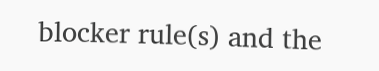blocker rule(s) and the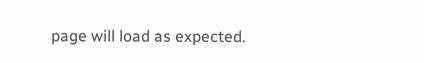page will load as expected.